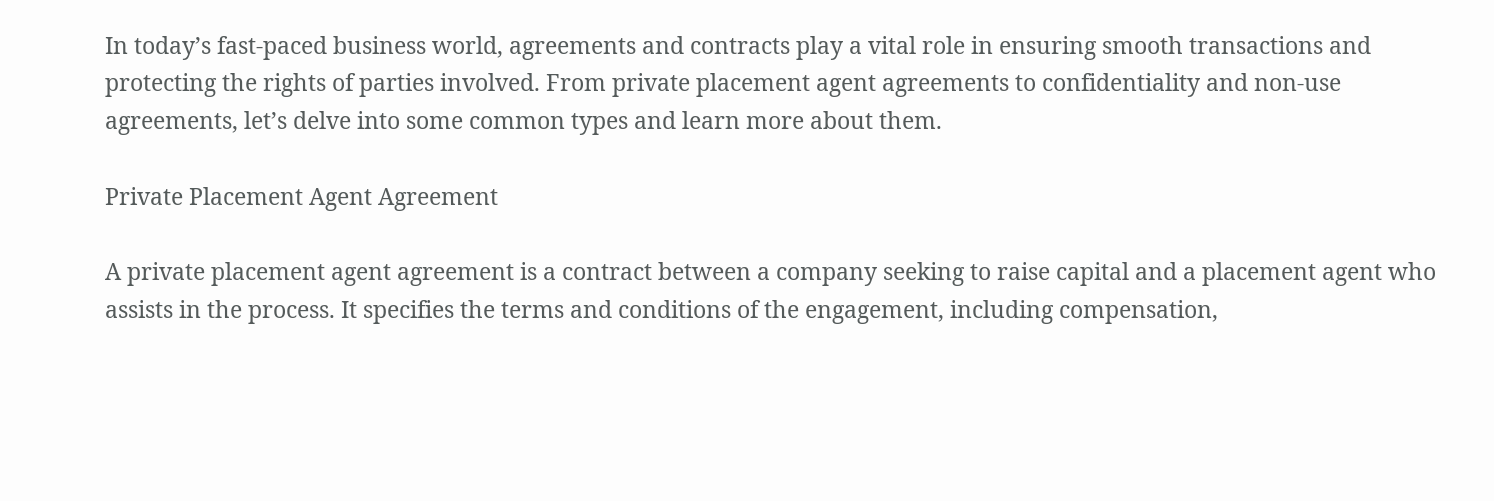In today’s fast-paced business world, agreements and contracts play a vital role in ensuring smooth transactions and protecting the rights of parties involved. From private placement agent agreements to confidentiality and non-use agreements, let’s delve into some common types and learn more about them.

Private Placement Agent Agreement

A private placement agent agreement is a contract between a company seeking to raise capital and a placement agent who assists in the process. It specifies the terms and conditions of the engagement, including compensation,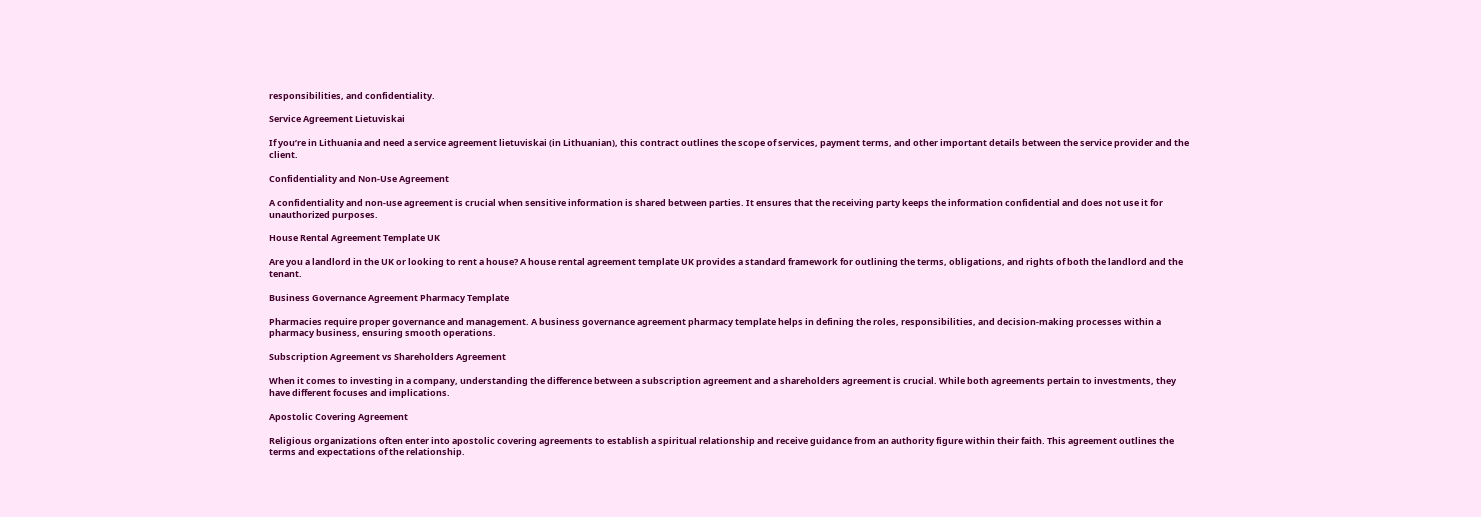responsibilities, and confidentiality.

Service Agreement Lietuviskai

If you’re in Lithuania and need a service agreement lietuviskai (in Lithuanian), this contract outlines the scope of services, payment terms, and other important details between the service provider and the client.

Confidentiality and Non-Use Agreement

A confidentiality and non-use agreement is crucial when sensitive information is shared between parties. It ensures that the receiving party keeps the information confidential and does not use it for unauthorized purposes.

House Rental Agreement Template UK

Are you a landlord in the UK or looking to rent a house? A house rental agreement template UK provides a standard framework for outlining the terms, obligations, and rights of both the landlord and the tenant.

Business Governance Agreement Pharmacy Template

Pharmacies require proper governance and management. A business governance agreement pharmacy template helps in defining the roles, responsibilities, and decision-making processes within a pharmacy business, ensuring smooth operations.

Subscription Agreement vs Shareholders Agreement

When it comes to investing in a company, understanding the difference between a subscription agreement and a shareholders agreement is crucial. While both agreements pertain to investments, they have different focuses and implications.

Apostolic Covering Agreement

Religious organizations often enter into apostolic covering agreements to establish a spiritual relationship and receive guidance from an authority figure within their faith. This agreement outlines the terms and expectations of the relationship.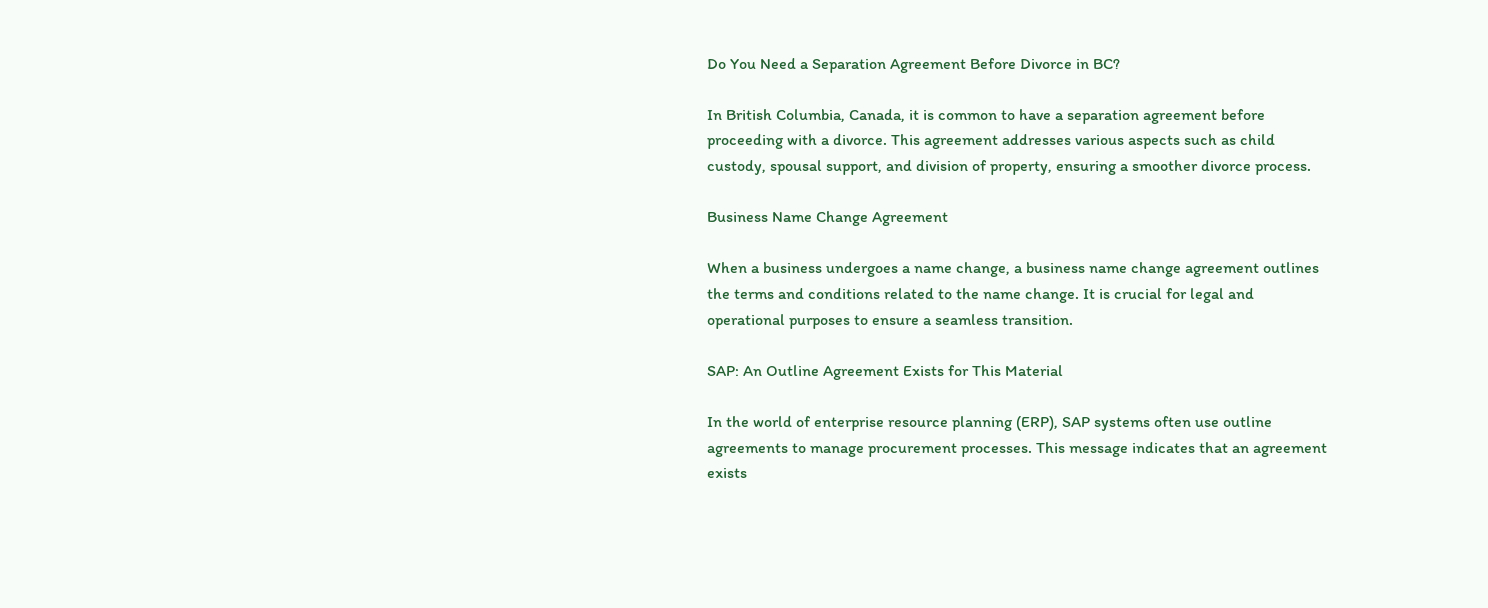Do You Need a Separation Agreement Before Divorce in BC?

In British Columbia, Canada, it is common to have a separation agreement before proceeding with a divorce. This agreement addresses various aspects such as child custody, spousal support, and division of property, ensuring a smoother divorce process.

Business Name Change Agreement

When a business undergoes a name change, a business name change agreement outlines the terms and conditions related to the name change. It is crucial for legal and operational purposes to ensure a seamless transition.

SAP: An Outline Agreement Exists for This Material

In the world of enterprise resource planning (ERP), SAP systems often use outline agreements to manage procurement processes. This message indicates that an agreement exists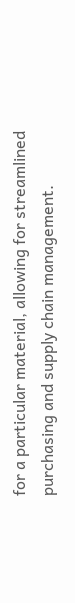for a particular material, allowing for streamlined purchasing and supply chain management.